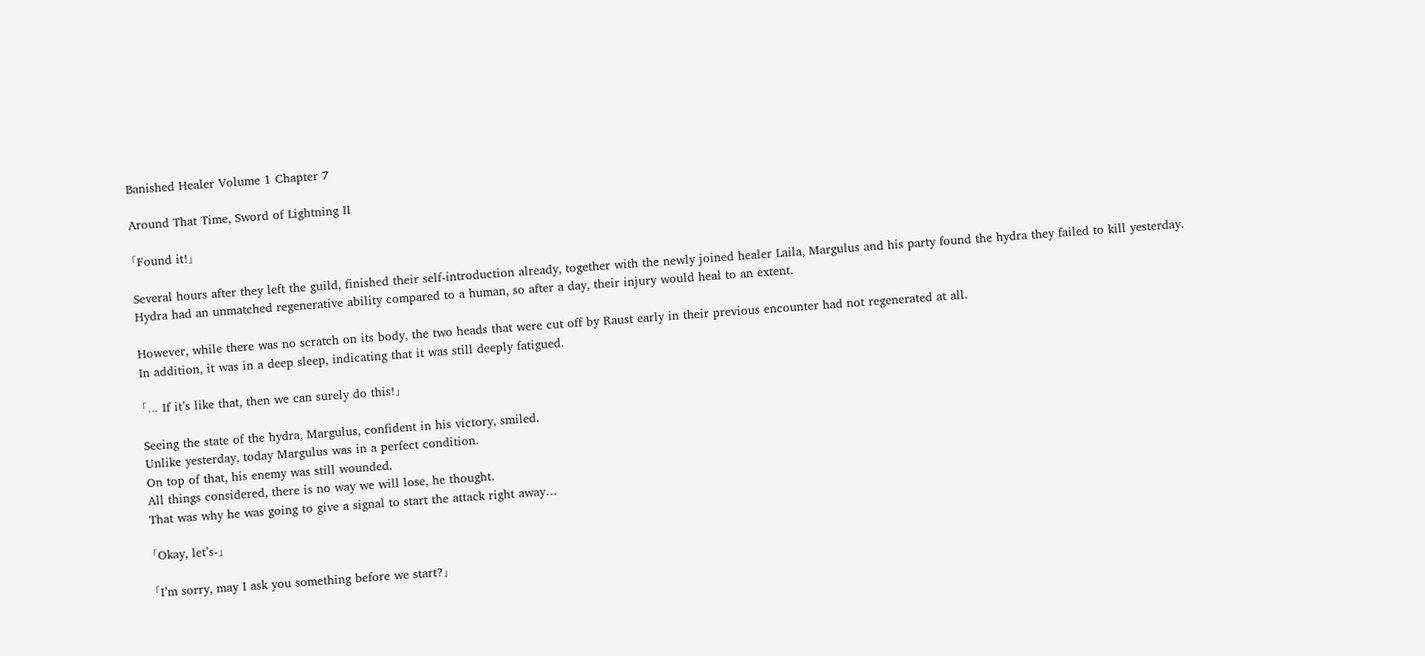Banished Healer Volume 1 Chapter 7

Around That Time, Sword of Lightning II

「Found it!」

Several hours after they left the guild, finished their self-introduction already, together with the newly joined healer Laila, Margulus and his party found the hydra they failed to kill yesterday.
Hydra had an unmatched regenerative ability compared to a human, so after a day, their injury would heal to an extent.

However, while there was no scratch on its body, the two heads that were cut off by Raust early in their previous encounter had not regenerated at all.
In addition, it was in a deep sleep, indicating that it was still deeply fatigued.

「… If it’s like that, then we can surely do this!」

Seeing the state of the hydra, Margulus, confident in his victory, smiled.
Unlike yesterday, today Margulus was in a perfect condition.
On top of that, his enemy was still wounded.
All things considered, there is no way we will lose, he thought.
That was why he was going to give a signal to start the attack right away…

「Okay, let’s-」

「I’m sorry, may I ask you something before we start?」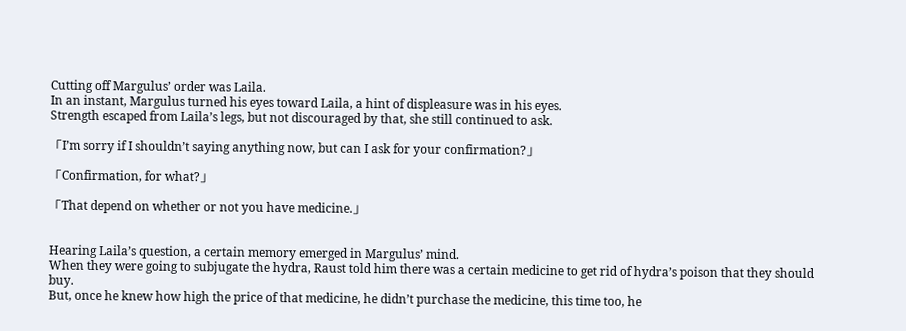Cutting off Margulus’ order was Laila.
In an instant, Margulus turned his eyes toward Laila, a hint of displeasure was in his eyes.
Strength escaped from Laila’s legs, but not discouraged by that, she still continued to ask.

「I’m sorry if I shouldn’t saying anything now, but can I ask for your confirmation?」

「Confirmation, for what?」

「That depend on whether or not you have medicine.」


Hearing Laila’s question, a certain memory emerged in Margulus’ mind.
When they were going to subjugate the hydra, Raust told him there was a certain medicine to get rid of hydra’s poison that they should buy.
But, once he knew how high the price of that medicine, he didn’t purchase the medicine, this time too, he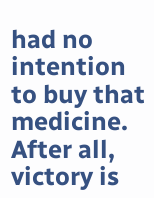had no intention to buy that medicine.
After all, victory is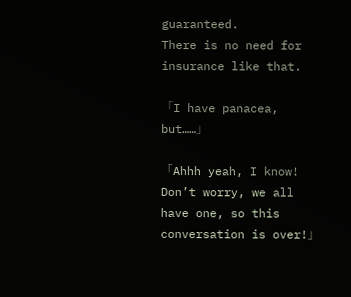guaranteed.
There is no need for insurance like that.

「I have panacea, but……」

「Ahhh yeah, I know! Don’t worry, we all have one, so this conversation is over!」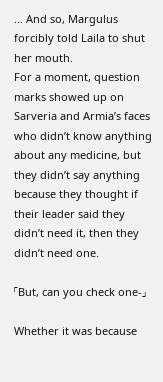… And so, Margulus forcibly told Laila to shut her mouth.
For a moment, question marks showed up on Sarveria and Armia’s faces who didn’t know anything about any medicine, but they didn’t say anything because they thought if their leader said they didn’t need it, then they didn’t need one.

「But, can you check one-」

Whether it was because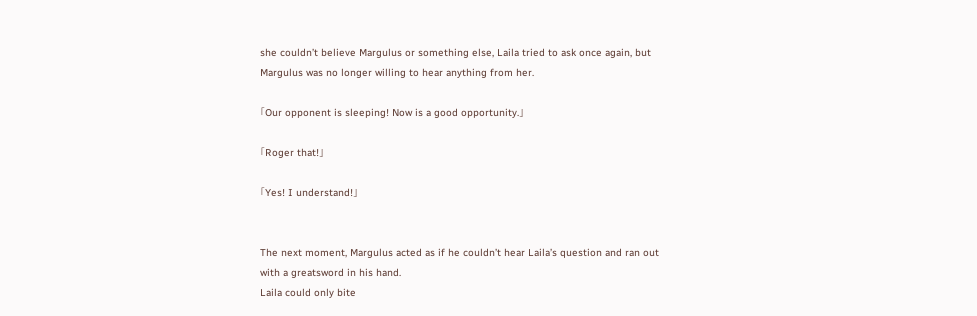she couldn’t believe Margulus or something else, Laila tried to ask once again, but Margulus was no longer willing to hear anything from her.

「Our opponent is sleeping! Now is a good opportunity.」

「Roger that!」

「Yes! I understand!」


The next moment, Margulus acted as if he couldn’t hear Laila’s question and ran out with a greatsword in his hand.
Laila could only bite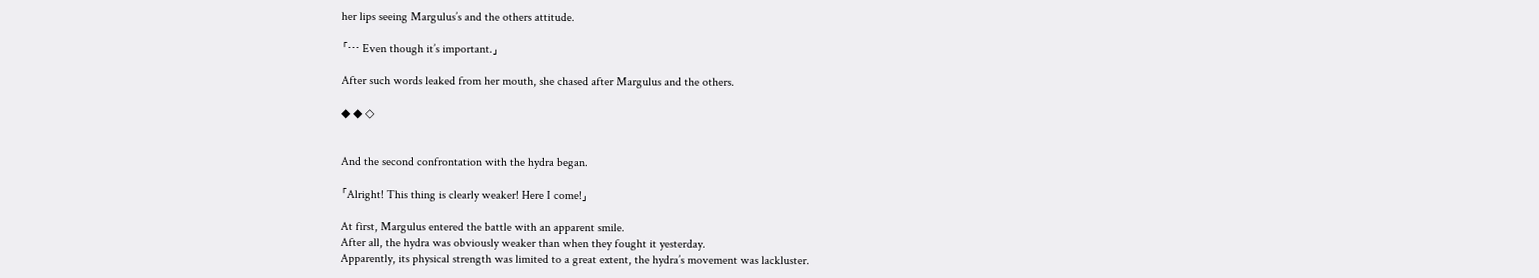her lips seeing Margulus’s and the others attitude.

「… Even though it’s important.」

After such words leaked from her mouth, she chased after Margulus and the others.

◆ ◆ ◇


And the second confrontation with the hydra began.

「Alright! This thing is clearly weaker! Here I come!」

At first, Margulus entered the battle with an apparent smile.
After all, the hydra was obviously weaker than when they fought it yesterday.
Apparently, its physical strength was limited to a great extent, the hydra’s movement was lackluster.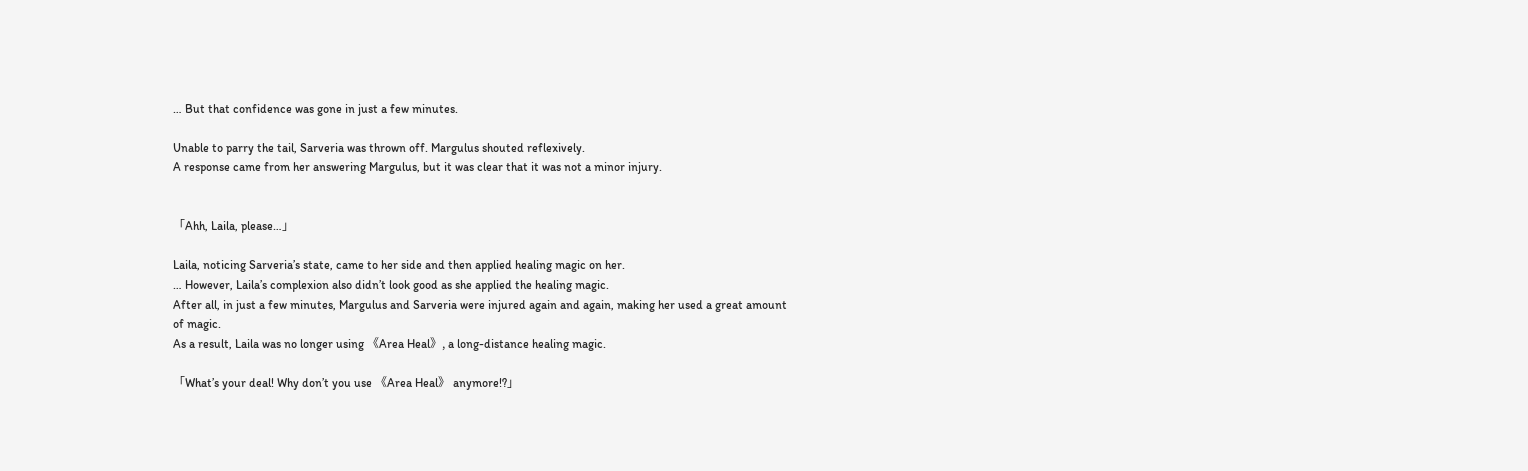… But that confidence was gone in just a few minutes.

Unable to parry the tail, Sarveria was thrown off. Margulus shouted reflexively.
A response came from her answering Margulus, but it was clear that it was not a minor injury.


「Ahh, Laila, please…」

Laila, noticing Sarveria’s state, came to her side and then applied healing magic on her.
… However, Laila’s complexion also didn’t look good as she applied the healing magic.
After all, in just a few minutes, Margulus and Sarveria were injured again and again, making her used a great amount of magic.
As a result, Laila was no longer using 《Area Heal》, a long-distance healing magic.

「What’s your deal! Why don’t you use 《Area Heal》 anymore!?」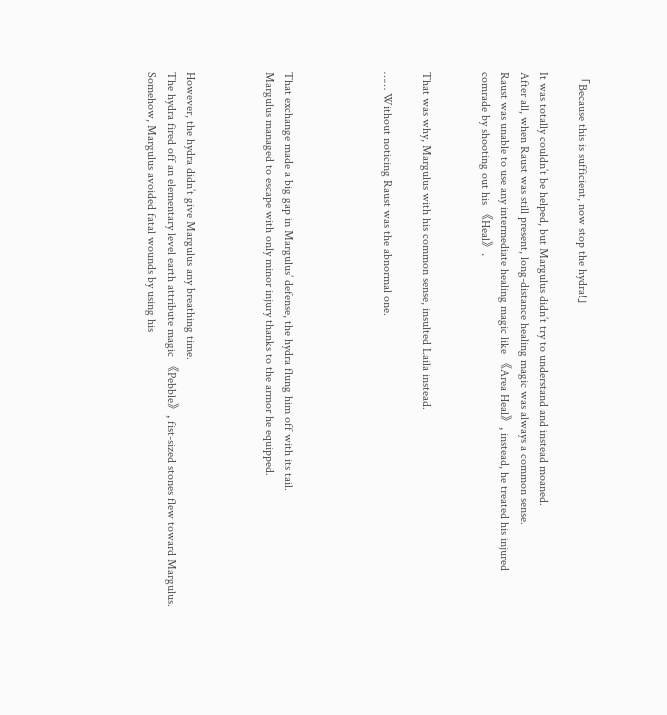「Because this is sufficient, now stop the hydra!」

It was totally couldn’t be helped, but Margulus didn’t try to understand and instead moaned.
After all, when Raust was still present, long-distance healing magic was always a common sense.
Raust was unable to use any intermediate healing magic like 《Area Heal》, instead, he treated his injured comrade by shooting out his 《Heal》.


That was why, Margulus with his common sense, insulted Laila instead.

…… Without noticing Raust was the abnormal one.




That exchange made a big gap in Margulus’ defense, the hydra flung him off with its tail.
Margulus managed to escape with only minor injury thanks to the armor he equipped.



However, the hydra didn’t give Margulus any breathing time.
The hydra fired off an elementary level earth attribute magic 《Pebble》, fist-sized stones flew toward Margulus.
Somehow, Margulus avoided fatal wounds by using his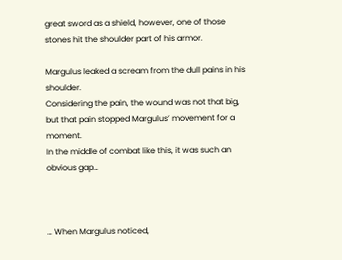great sword as a shield, however, one of those stones hit the shoulder part of his armor.

Margulus leaked a scream from the dull pains in his shoulder.
Considering the pain, the wound was not that big, but that pain stopped Margulus’ movement for a moment.
In the middle of combat like this, it was such an obvious gap…



… When Margulus noticed,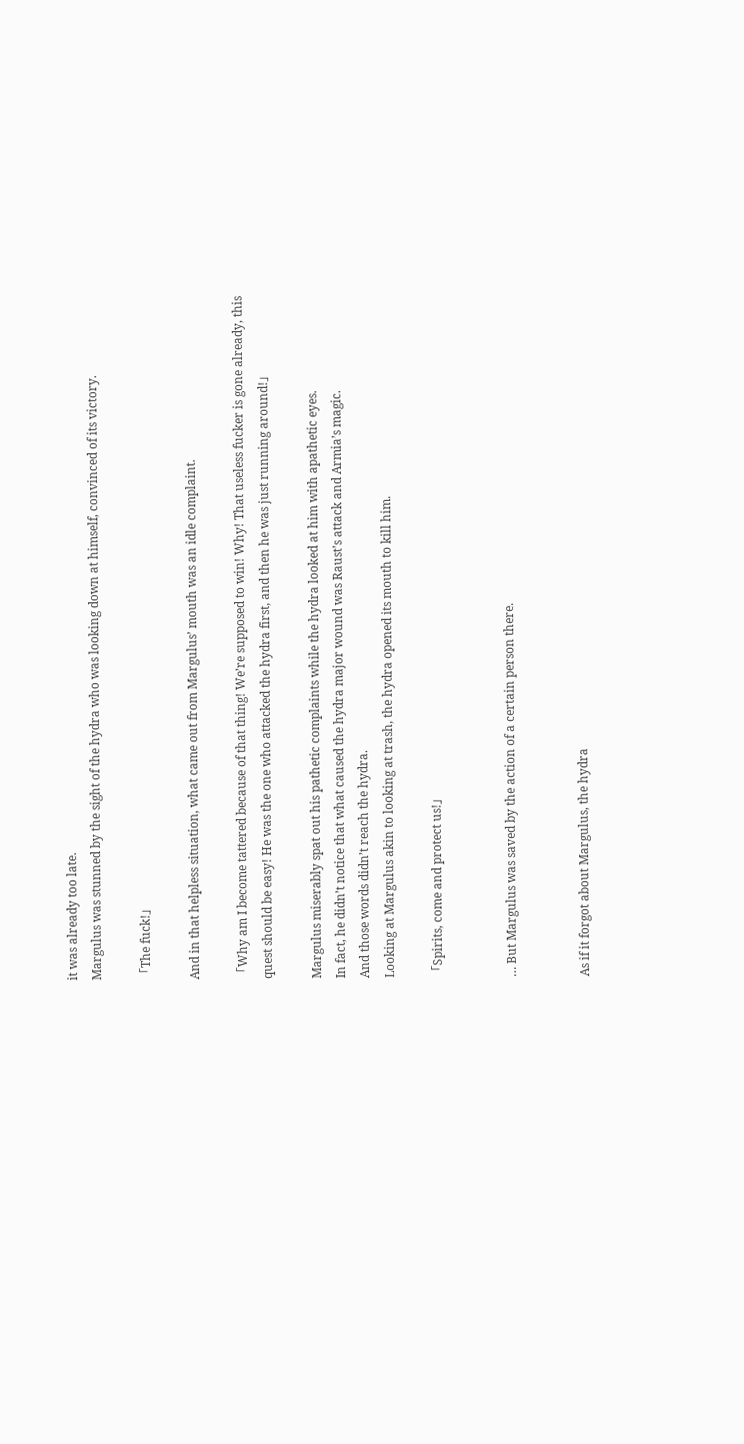it was already too late.
Margulus was stunned by the sight of the hydra who was looking down at himself, convinced of its victory.

「The fuck!」

And in that helpless situation, what came out from Margulus’ mouth was an idle complaint.

「Why am I become tattered because of that thing! We’re supposed to win! Why! That useless fucker is gone already, this quest should be easy! He was the one who attacked the hydra first, and then he was just running around!」

Margulus miserably spat out his pathetic complaints while the hydra looked at him with apathetic eyes.
In fact, he didn’t notice that what caused the hydra major wound was Raust’s attack and Armia’s magic.
And those words didn’t reach the hydra.
Looking at Margulus akin to looking at trash, the hydra opened its mouth to kill him.

「Spirits, come and protect us!」


… But Margulus was saved by the action of a certain person there.


As if it forgot about Margulus, the hydra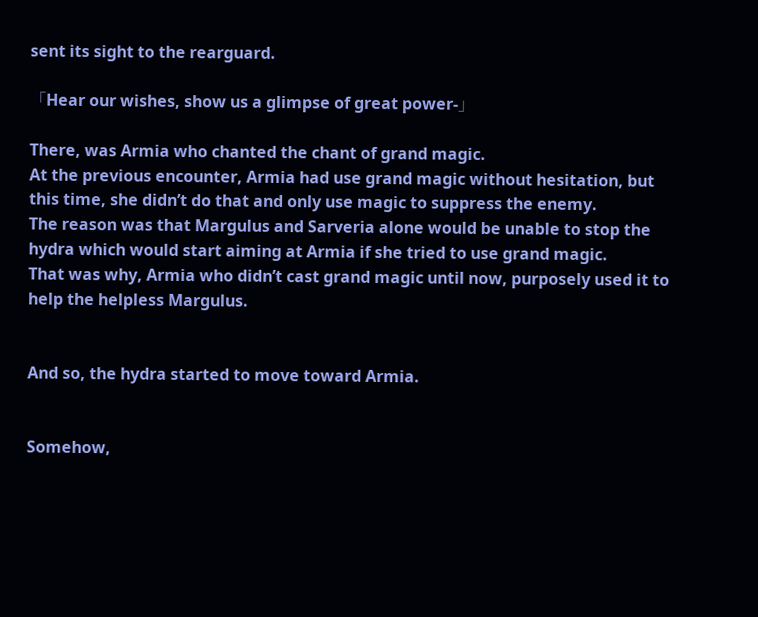sent its sight to the rearguard.

「Hear our wishes, show us a glimpse of great power-」

There, was Armia who chanted the chant of grand magic.
At the previous encounter, Armia had use grand magic without hesitation, but this time, she didn’t do that and only use magic to suppress the enemy.
The reason was that Margulus and Sarveria alone would be unable to stop the hydra which would start aiming at Armia if she tried to use grand magic.
That was why, Armia who didn’t cast grand magic until now, purposely used it to help the helpless Margulus.


And so, the hydra started to move toward Armia.


Somehow,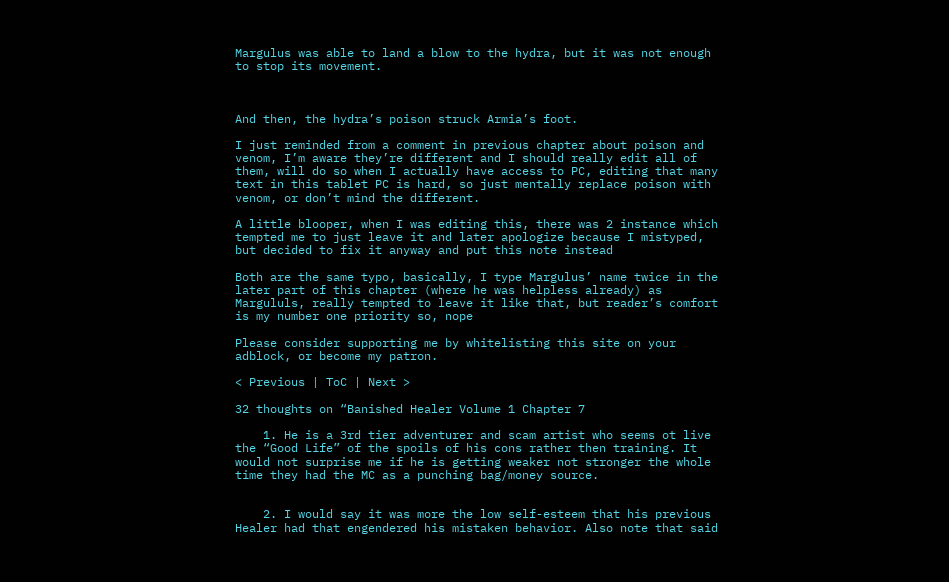Margulus was able to land a blow to the hydra, but it was not enough to stop its movement.



And then, the hydra’s poison struck Armia’s foot.

I just reminded from a comment in previous chapter about poison and venom, I’m aware they’re different and I should really edit all of them, will do so when I actually have access to PC, editing that many text in this tablet PC is hard, so just mentally replace poison with venom, or don’t mind the different.

A little blooper, when I was editing this, there was 2 instance which tempted me to just leave it and later apologize because I mistyped, but decided to fix it anyway and put this note instead

Both are the same typo, basically, I type Margulus’ name twice in the later part of this chapter (where he was helpless already) as Margululs, really tempted to leave it like that, but reader’s comfort is my number one priority so, nope

Please consider supporting me by whitelisting this site on your adblock, or become my patron.

< Previous | ToC | Next >

32 thoughts on “Banished Healer Volume 1 Chapter 7

    1. He is a 3rd tier adventurer and scam artist who seems ot live the “Good Life” of the spoils of his cons rather then training. It would not surprise me if he is getting weaker not stronger the whole time they had the MC as a punching bag/money source.


    2. I would say it was more the low self-esteem that his previous Healer had that engendered his mistaken behavior. Also note that said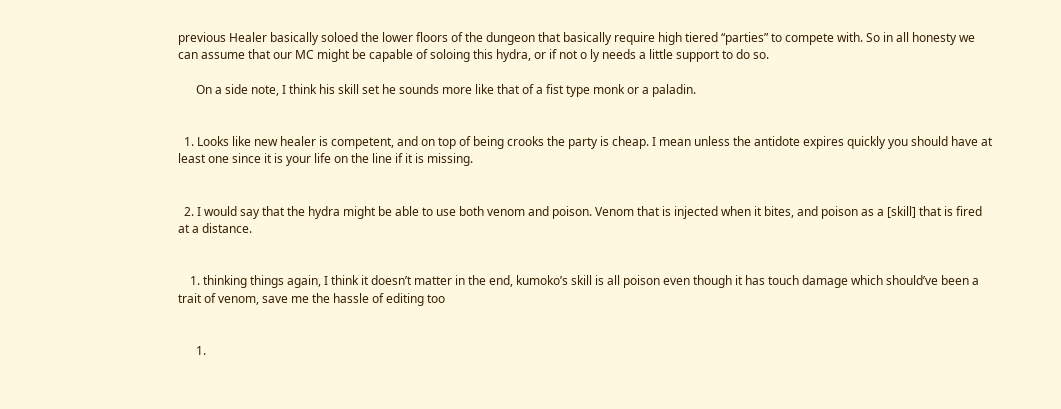previous Healer basically soloed the lower floors of the dungeon that basically require high tiered “parties” to compete with. So in all honesty we can assume that our MC might be capable of soloing this hydra, or if not o ly needs a little support to do so.

      On a side note, I think his skill set he sounds more like that of a fist type monk or a paladin.


  1. Looks like new healer is competent, and on top of being crooks the party is cheap. I mean unless the antidote expires quickly you should have at least one since it is your life on the line if it is missing.


  2. I would say that the hydra might be able to use both venom and poison. Venom that is injected when it bites, and poison as a [skill] that is fired at a distance.


    1. thinking things again, I think it doesn’t matter in the end, kumoko’s skill is all poison even though it has touch damage which should’ve been a trait of venom, save me the hassle of editing too


      1.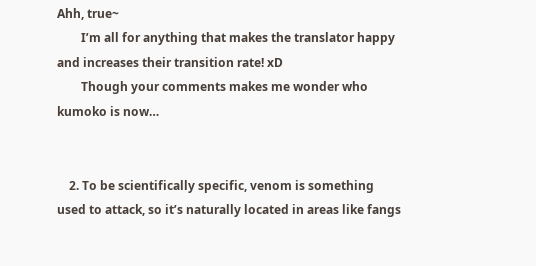Ahh, true~
        I’m all for anything that makes the translator happy and increases their transition rate! xD
        Though your comments makes me wonder who kumoko is now…


    2. To be scientifically specific, venom is something used to attack, so it’s naturally located in areas like fangs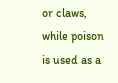or claws, while poison is used as a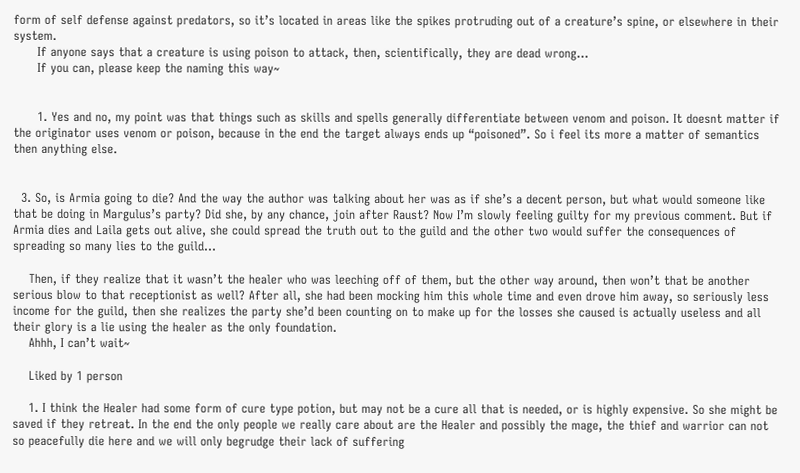form of self defense against predators, so it’s located in areas like the spikes protruding out of a creature’s spine, or elsewhere in their system.
      If anyone says that a creature is using poison to attack, then, scientifically, they are dead wrong…
      If you can, please keep the naming this way~


      1. Yes and no, my point was that things such as skills and spells generally differentiate between venom and poison. It doesnt matter if the originator uses venom or poison, because in the end the target always ends up “poisoned”. So i feel its more a matter of semantics then anything else.


  3. So, is Armia going to die? And the way the author was talking about her was as if she’s a decent person, but what would someone like that be doing in Margulus’s party? Did she, by any chance, join after Raust? Now I’m slowly feeling guilty for my previous comment. But if Armia dies and Laila gets out alive, she could spread the truth out to the guild and the other two would suffer the consequences of spreading so many lies to the guild…

    Then, if they realize that it wasn’t the healer who was leeching off of them, but the other way around, then won’t that be another serious blow to that receptionist as well? After all, she had been mocking him this whole time and even drove him away, so seriously less income for the guild, then she realizes the party she’d been counting on to make up for the losses she caused is actually useless and all their glory is a lie using the healer as the only foundation.
    Ahhh, I can’t wait~

    Liked by 1 person

    1. I think the Healer had some form of cure type potion, but may not be a cure all that is needed, or is highly expensive. So she might be saved if they retreat. In the end the only people we really care about are the Healer and possibly the mage, the thief and warrior can not so peacefully die here and we will only begrudge their lack of suffering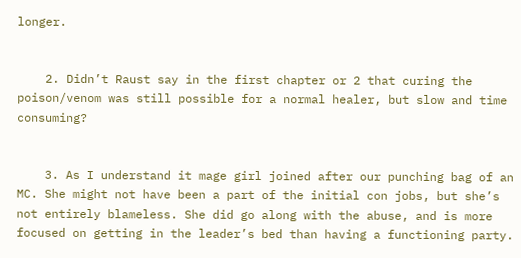longer.


    2. Didn’t Raust say in the first chapter or 2 that curing the poison/venom was still possible for a normal healer, but slow and time consuming?


    3. As I understand it mage girl joined after our punching bag of an MC. She might not have been a part of the initial con jobs, but she’s not entirely blameless. She did go along with the abuse, and is more focused on getting in the leader’s bed than having a functioning party.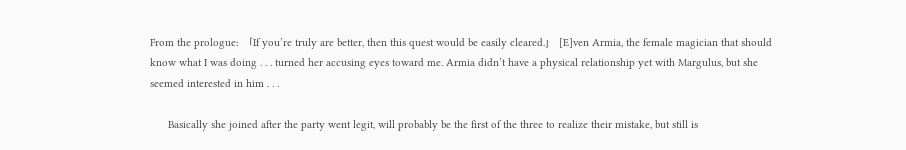From the prologue: 「If you’re truly are better, then this quest would be easily cleared.」 [E]ven Armia, the female magician that should know what I was doing . . . turned her accusing eyes toward me. Armia didn’t have a physical relationship yet with Margulus, but she seemed interested in him . . .

      Basically she joined after the party went legit, will probably be the first of the three to realize their mistake, but still is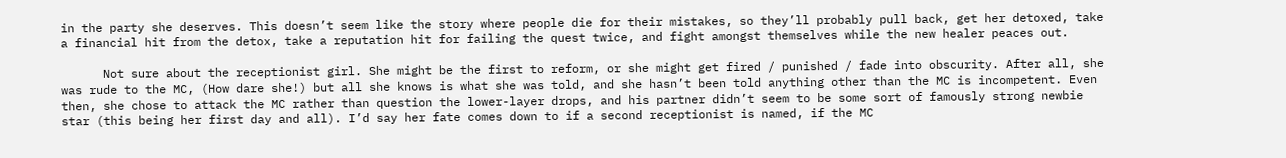in the party she deserves. This doesn’t seem like the story where people die for their mistakes, so they’ll probably pull back, get her detoxed, take a financial hit from the detox, take a reputation hit for failing the quest twice, and fight amongst themselves while the new healer peaces out.

      Not sure about the receptionist girl. She might be the first to reform, or she might get fired / punished / fade into obscurity. After all, she was rude to the MC, (How dare she!) but all she knows is what she was told, and she hasn’t been told anything other than the MC is incompetent. Even then, she chose to attack the MC rather than question the lower-layer drops, and his partner didn’t seem to be some sort of famously strong newbie star (this being her first day and all). I’d say her fate comes down to if a second receptionist is named, if the MC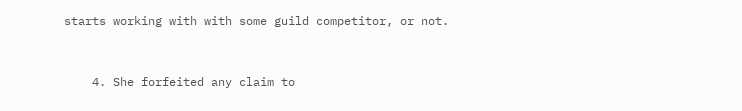starts working with with some guild competitor, or not.


    4. She forfeited any claim to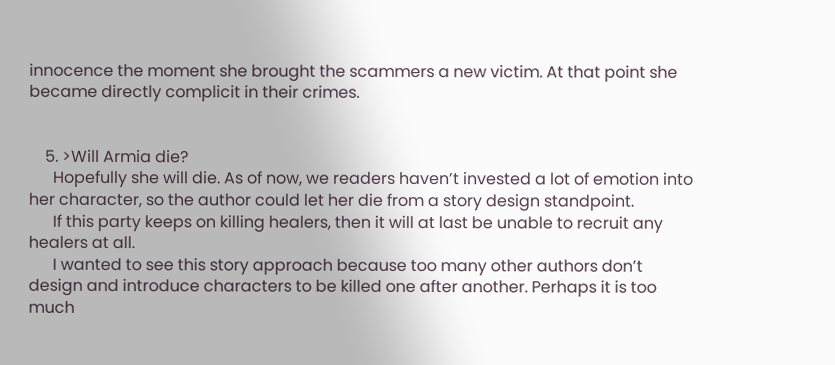innocence the moment she brought the scammers a new victim. At that point she became directly complicit in their crimes.


    5. >Will Armia die?
      Hopefully she will die. As of now, we readers haven’t invested a lot of emotion into her character, so the author could let her die from a story design standpoint.
      If this party keeps on killing healers, then it will at last be unable to recruit any healers at all.
      I wanted to see this story approach because too many other authors don’t design and introduce characters to be killed one after another. Perhaps it is too much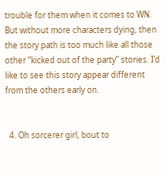trouble for them when it comes to WN. But without more characters dying, then the story path is too much like all those other “kicked out of the party” stories. I’d like to see this story appear different from the others early on.


  4. Oh sorcerer girl, bout to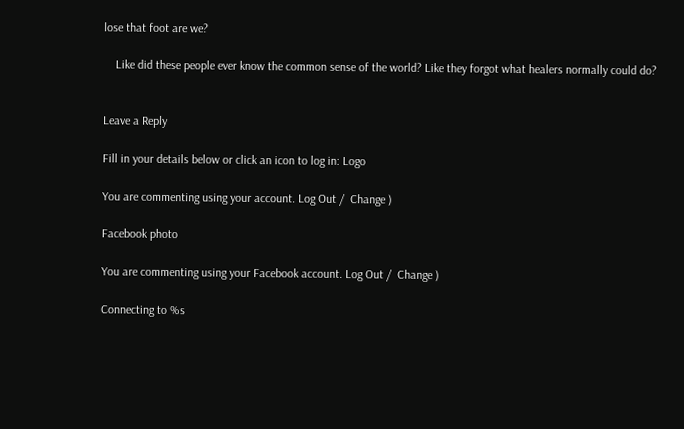lose that foot are we?

    Like did these people ever know the common sense of the world? Like they forgot what healers normally could do?


Leave a Reply

Fill in your details below or click an icon to log in: Logo

You are commenting using your account. Log Out /  Change )

Facebook photo

You are commenting using your Facebook account. Log Out /  Change )

Connecting to %s